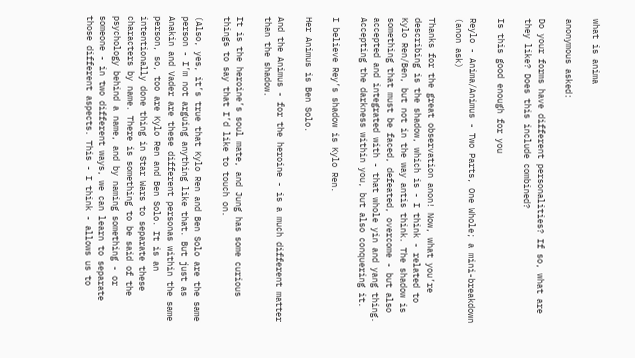what is anima

anonymous asked:

Do your forms have different personalities? If so, what are they like? Does this include combined?

Is this good enough for you

Reylo - Anima/Animus - Two Parts, One Whole; a mini-breakdown (anon ask)

Thanks for the great observation anon! Now, what you’re describing is the shadow, which is - I think - related to Kylo Ren/Ben, but not in the way antis think. The shadow is something that must be faced, defeated, overcome - but also accepted and integrated with - that whole yin and yang thing. Accepting the darkness within you, but also conquering it.

I believe Rey’s shadow is Kylo Ren.

Her Animus is Ben Solo.

And the Animus - for the heroine - is a much different matter than the shadow.

It is the heroine’s soul mate, and Jung has some curious things to say that I’d like to touch on.

(Also, yes, it’s true that Kylo Ren and Ben Solo are the same person - I’m not arguing anything like that. But just as Anakin and Vader are these different personas within the same person, so, too are Kylo Ren and Ben Solo. It is an intentionally done thing in Star Wars to separate these characters by name. There is something to be said of the psychology behind a name, and by naming something - or someone - in two different ways, we can learn to separate those different aspects. This - I think - allows us to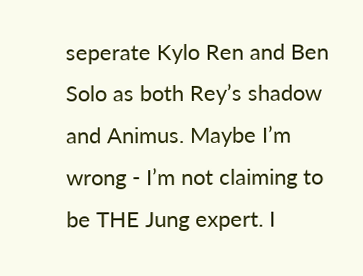seperate Kylo Ren and Ben Solo as both Rey’s shadow and Animus. Maybe I’m wrong - I’m not claiming to be THE Jung expert. I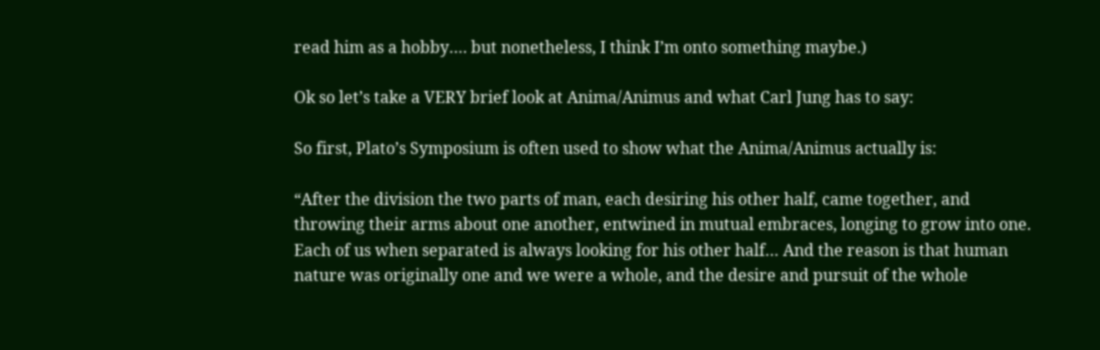read him as a hobby…. but nonetheless, I think I’m onto something maybe.)

Ok so let’s take a VERY brief look at Anima/Animus and what Carl Jung has to say:

So first, Plato’s Symposium is often used to show what the Anima/Animus actually is:

“After the division the two parts of man, each desiring his other half, came together, and throwing their arms about one another, entwined in mutual embraces, longing to grow into one. Each of us when separated is always looking for his other half… And the reason is that human nature was originally one and we were a whole, and the desire and pursuit of the whole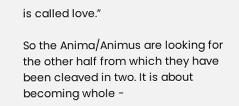is called love.”

So the Anima/Animus are looking for the other half from which they have been cleaved in two. It is about becoming whole -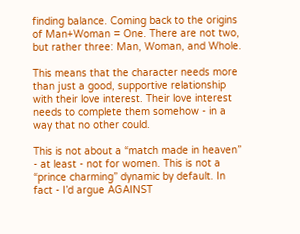finding balance. Coming back to the origins of Man+Woman = One. There are not two, but rather three: Man, Woman, and Whole.

This means that the character needs more than just a good, supportive relationship with their love interest. Their love interest needs to complete them somehow - in a way that no other could.

This is not about a “match made in heaven” - at least - not for women. This is not a “prince charming” dynamic by default. In fact - I’d argue AGAINST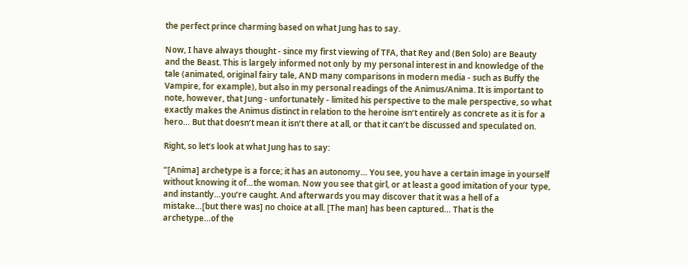the perfect prince charming based on what Jung has to say.

Now, I have always thought - since my first viewing of TFA, that Rey and (Ben Solo) are Beauty and the Beast. This is largely informed not only by my personal interest in and knowledge of the tale (animated, original fairy tale, AND many comparisons in modern media - such as Buffy the Vampire, for example), but also in my personal readings of the Animus/Anima. It is important to note, however, that Jung - unfortunately - limited his perspective to the male perspective, so what exactly makes the Animus distinct in relation to the heroine isn’t entirely as concrete as it is for a hero… But that doesn’t mean it isn’t there at all, or that it can’t be discussed and speculated on.

Right, so let’s look at what Jung has to say:

“[Anima] archetype is a force; it has an autonomy… You see, you have a certain image in yourself without knowing it of…the woman. Now you see that girl, or at least a good imitation of your type, and instantly…you’re caught. And afterwards you may discover that it was a hell of a mistake…[but there was] no choice at all. [The man] has been captured… That is the archetype…of the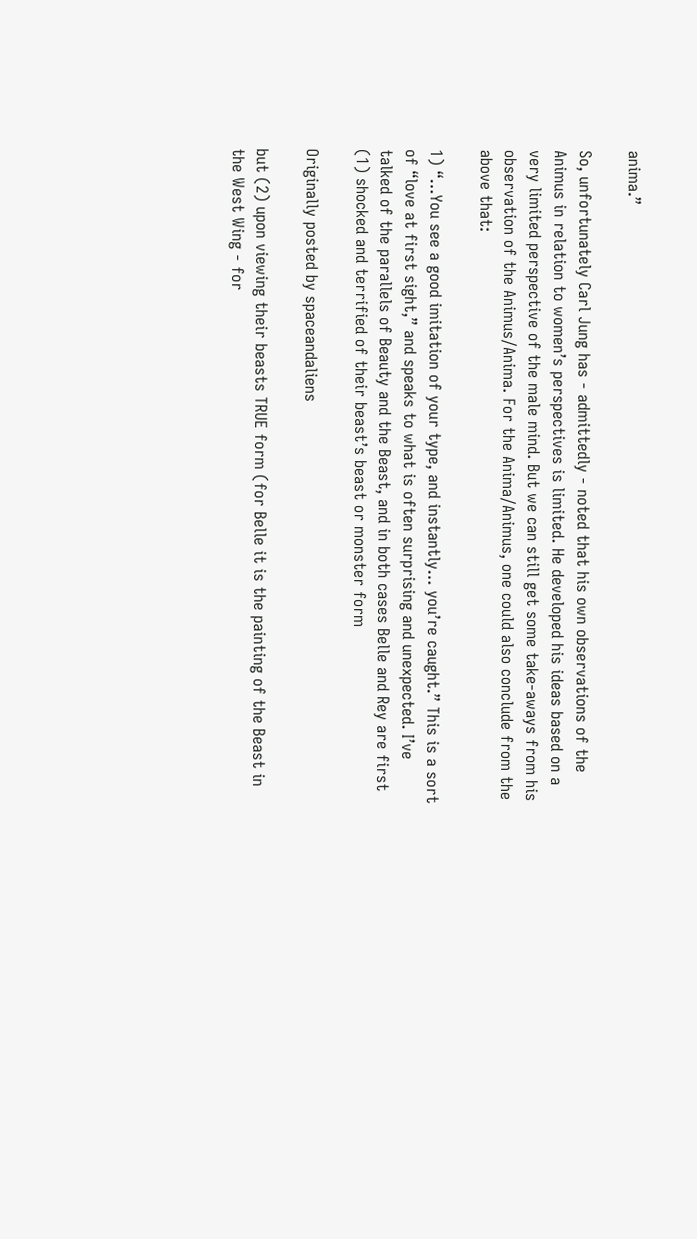anima.”

So, unfortunately Carl Jung has - admittedly - noted that his own observations of the Animus in relation to women’s perspectives is limited. He developed his ideas based on a very limited perspective of the male mind. But we can still get some take-aways from his observation of the Animus/Anima. For the Anima/Animus, one could also conclude from the above that:

1) “…You see a good imitation of your type, and instantly… you’re caught.” This is a sort of “love at first sight,” and speaks to what is often surprising and unexpected. I’ve talked of the parallels of Beauty and the Beast, and in both cases Belle and Rey are first (1) shocked and terrified of their beast’s beast or monster form

Originally posted by spaceandaliens

but (2) upon viewing their beasts TRUE form (for Belle it is the painting of the Beast in the West Wing - for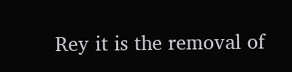Rey it is the removal of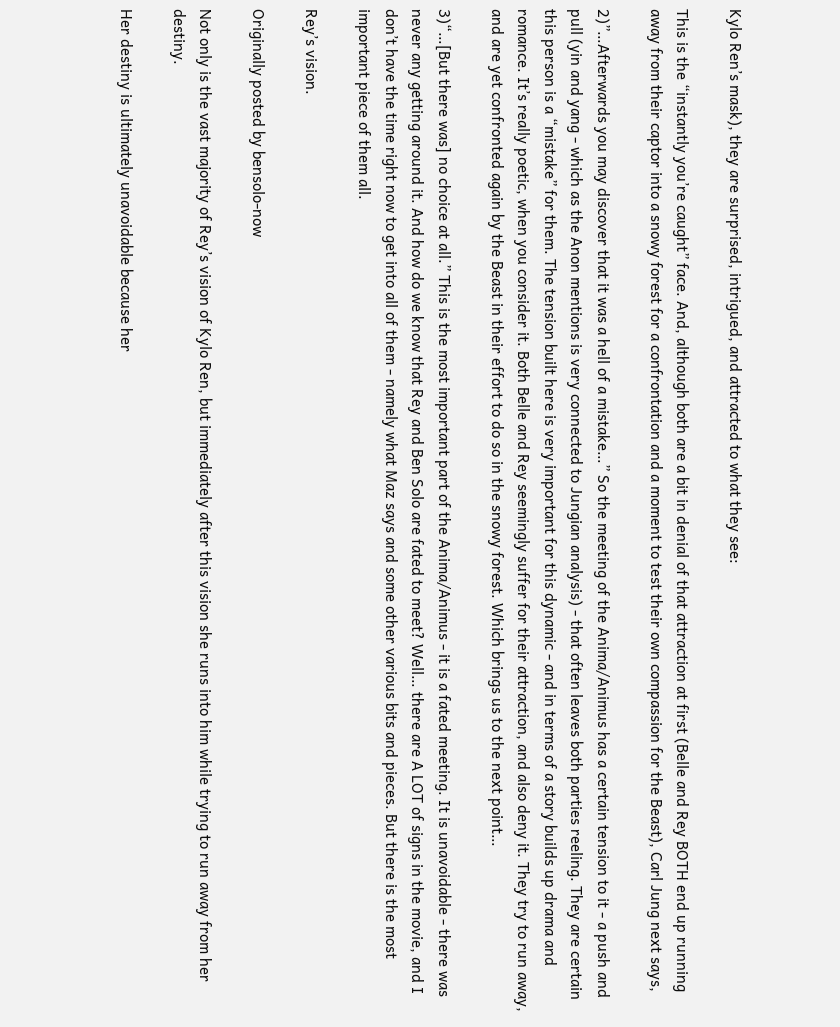Kylo Ren’s mask), they are surprised, intrigued, and attracted to what they see:

This is the “instantly you’re caught” face. And, although both are a bit in denial of that attraction at first (Belle and Rey BOTH end up running away from their captor into a snowy forest for a confrontation and a moment to test their own compassion for the Beast), Carl Jung next says,

2)”…Afterwards you may discover that it was a hell of a mistake…” So the meeting of the Anima/Animus has a certain tension to it - a push and pull (yin and yang - which as the Anon mentions is very connected to Jungian analysis) - that often leaves both parties reeling. They are certain this person is a “mistake” for them. The tension built here is very important for this dynamic - and in terms of a story builds up drama and romance. It’s really poetic, when you consider it. Both Belle and Rey seemingly suffer for their attraction, and also deny it. They try to run away, and are yet confronted again by the Beast in their effort to do so in the snowy forest. Which brings us to the next point…

3)“…[But there was] no choice at all.” This is the most important part of the Anima/Animus - it is a fated meeting. It is unavoidable - there was never any getting around it. And how do we know that Rey and Ben Solo are fated to meet? Well… there are A LOT of signs in the movie, and I don’t have the time right now to get into all of them - namely what Maz says and some other various bits and pieces. But there is the most important piece of them all.

Rey’s vision.

Originally posted by bensolo-now

Not only is the vast majority of Rey’s vision of Kylo Ren, but immediately after this vision she runs into him while trying to run away from her destiny.

Her destiny is ultimately unavoidable because her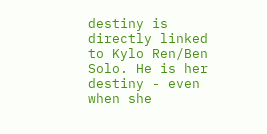destiny is directly linked to Kylo Ren/Ben Solo. He is her destiny - even when she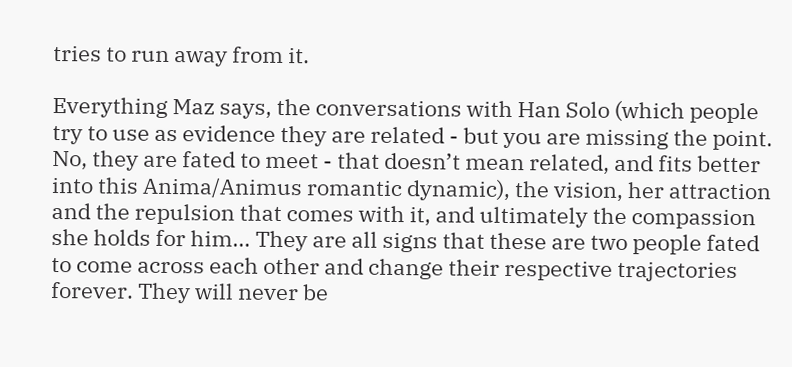tries to run away from it.

Everything Maz says, the conversations with Han Solo (which people try to use as evidence they are related - but you are missing the point. No, they are fated to meet - that doesn’t mean related, and fits better into this Anima/Animus romantic dynamic), the vision, her attraction and the repulsion that comes with it, and ultimately the compassion she holds for him… They are all signs that these are two people fated to come across each other and change their respective trajectories forever. They will never be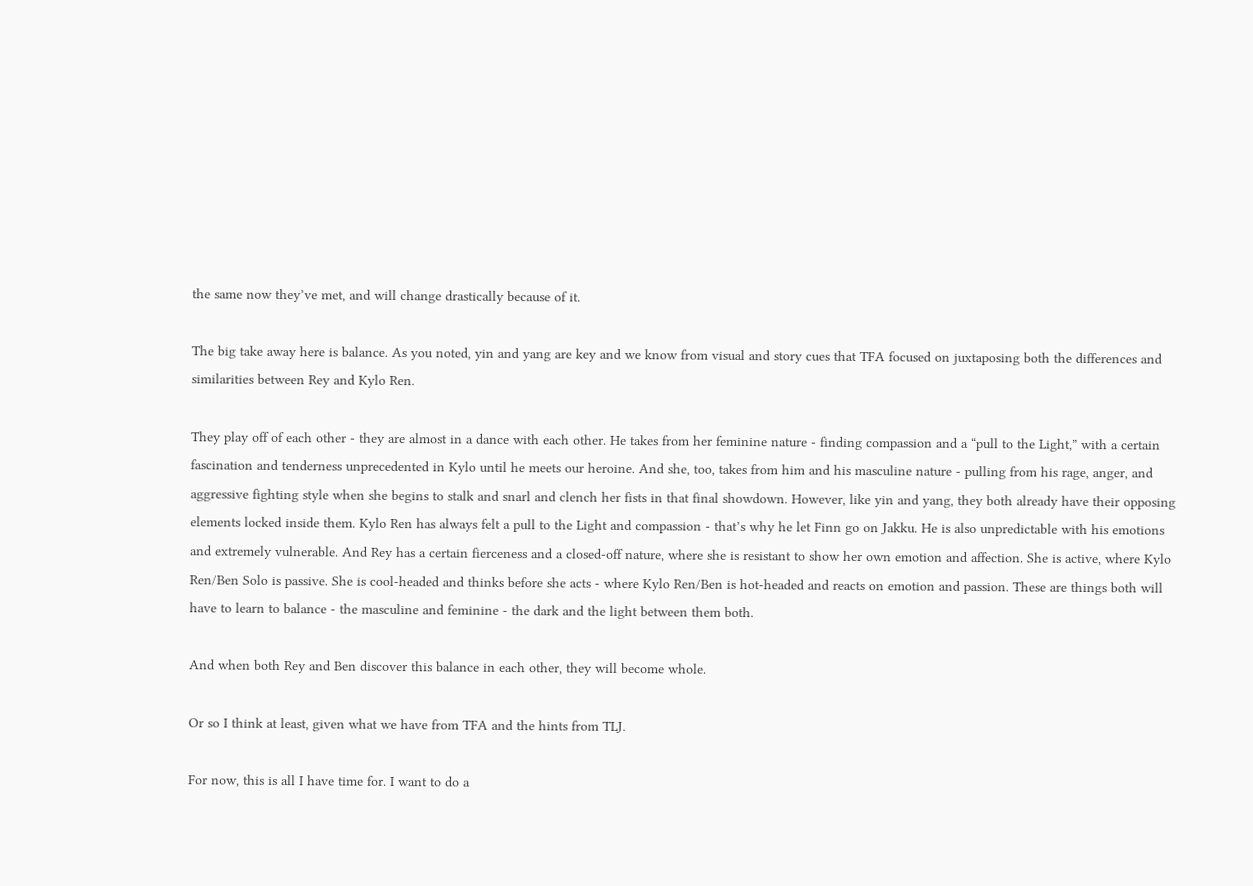the same now they’ve met, and will change drastically because of it.

The big take away here is balance. As you noted, yin and yang are key and we know from visual and story cues that TFA focused on juxtaposing both the differences and similarities between Rey and Kylo Ren.

They play off of each other - they are almost in a dance with each other. He takes from her feminine nature - finding compassion and a “pull to the Light,” with a certain fascination and tenderness unprecedented in Kylo until he meets our heroine. And she, too, takes from him and his masculine nature - pulling from his rage, anger, and aggressive fighting style when she begins to stalk and snarl and clench her fists in that final showdown. However, like yin and yang, they both already have their opposing elements locked inside them. Kylo Ren has always felt a pull to the Light and compassion - that’s why he let Finn go on Jakku. He is also unpredictable with his emotions and extremely vulnerable. And Rey has a certain fierceness and a closed-off nature, where she is resistant to show her own emotion and affection. She is active, where Kylo Ren/Ben Solo is passive. She is cool-headed and thinks before she acts - where Kylo Ren/Ben is hot-headed and reacts on emotion and passion. These are things both will have to learn to balance - the masculine and feminine - the dark and the light between them both.

And when both Rey and Ben discover this balance in each other, they will become whole.

Or so I think at least, given what we have from TFA and the hints from TLJ.

For now, this is all I have time for. I want to do a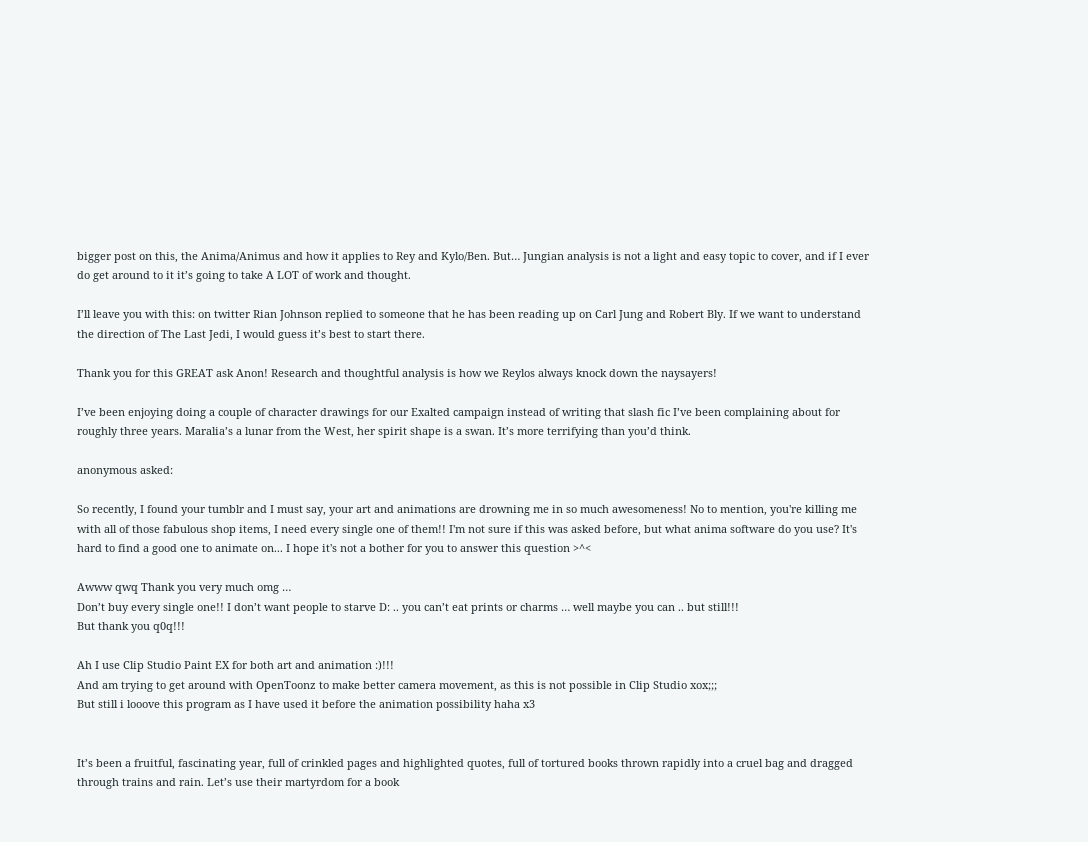bigger post on this, the Anima/Animus and how it applies to Rey and Kylo/Ben. But… Jungian analysis is not a light and easy topic to cover, and if I ever do get around to it it’s going to take A LOT of work and thought.

I’ll leave you with this: on twitter Rian Johnson replied to someone that he has been reading up on Carl Jung and Robert Bly. If we want to understand the direction of The Last Jedi, I would guess it’s best to start there.

Thank you for this GREAT ask Anon! Research and thoughtful analysis is how we Reylos always knock down the naysayers!

I’ve been enjoying doing a couple of character drawings for our Exalted campaign instead of writing that slash fic I’ve been complaining about for roughly three years. Maralia’s a lunar from the West, her spirit shape is a swan. It’s more terrifying than you’d think.

anonymous asked:

So recently, I found your tumblr and I must say, your art and animations are drowning me in so much awesomeness! No to mention, you're killing me with all of those fabulous shop items, I need every single one of them!! I'm not sure if this was asked before, but what anima software do you use? It's hard to find a good one to animate on... I hope it's not a bother for you to answer this question >^<

Awww qwq Thank you very much omg …
Don’t buy every single one!! I don’t want people to starve D: .. you can’t eat prints or charms … well maybe you can .. but still!!!
But thank you q0q!!!

Ah I use Clip Studio Paint EX for both art and animation :)!!!
And am trying to get around with OpenToonz to make better camera movement, as this is not possible in Clip Studio xox;;;
But still i looove this program as I have used it before the animation possibility haha x3


It’s been a fruitful, fascinating year, full of crinkled pages and highlighted quotes, full of tortured books thrown rapidly into a cruel bag and dragged through trains and rain. Let’s use their martyrdom for a book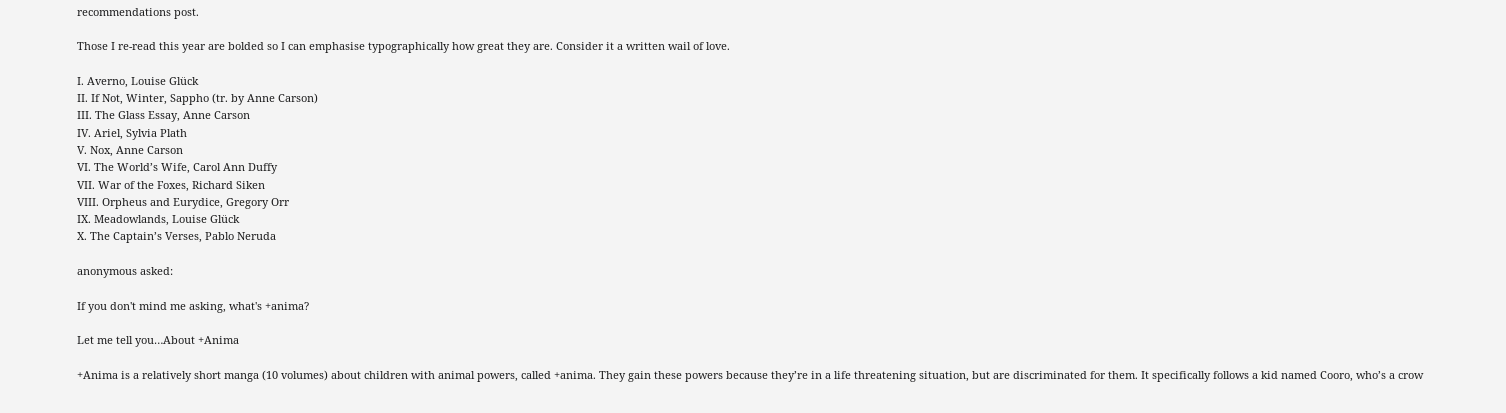recommendations post.

Those I re-read this year are bolded so I can emphasise typographically how great they are. Consider it a written wail of love.

I. Averno, Louise Glück
II. If Not, Winter, Sappho (tr. by Anne Carson)
III. The Glass Essay, Anne Carson
IV. Ariel, Sylvia Plath
V. Nox, Anne Carson
VI. The World’s Wife, Carol Ann Duffy
VII. War of the Foxes, Richard Siken
VIII. Orpheus and Eurydice, Gregory Orr
IX. Meadowlands, Louise Glück
X. The Captain’s Verses, Pablo Neruda

anonymous asked:

If you don't mind me asking, what's +anima?

Let me tell you…About +Anima

+Anima is a relatively short manga (10 volumes) about children with animal powers, called +anima. They gain these powers because they’re in a life threatening situation, but are discriminated for them. It specifically follows a kid named Cooro, who’s a crow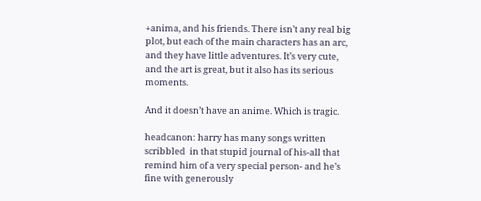+anima, and his friends. There isn’t any real big plot, but each of the main characters has an arc, and they have little adventures. It’s very cute, and the art is great, but it also has its serious moments.

And it doesn’t have an anime. Which is tragic.

headcanon: harry has many songs written scribbled  in that stupid journal of his-all that remind him of a very special person- and he’s fine with generously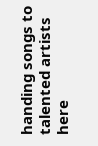handing songs to talented artists here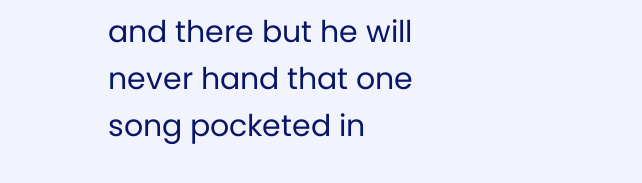and there but he will never hand that one song pocketed in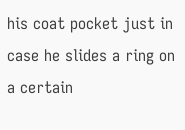his coat pocket just in case he slides a ring on a certain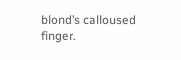blond’s calloused finger.